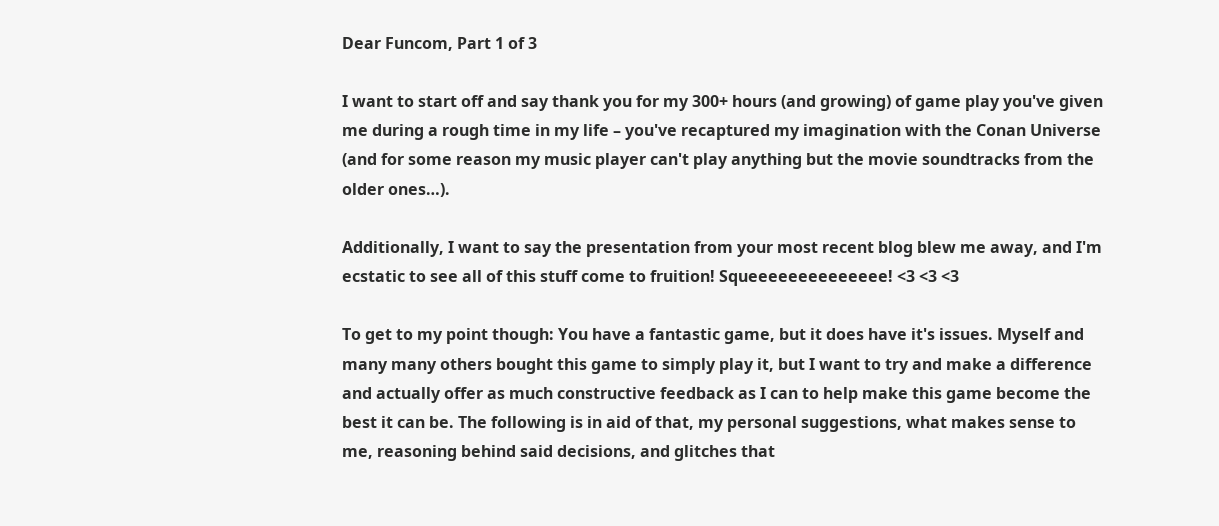Dear Funcom, Part 1 of 3

I want to start off and say thank you for my 300+ hours (and growing) of game play you've given me during a rough time in my life – you've recaptured my imagination with the Conan Universe (and for some reason my music player can't play anything but the movie soundtracks from the older ones…).

Additionally, I want to say the presentation from your most recent blog blew me away, and I'm ecstatic to see all of this stuff come to fruition! Squeeeeeeeeeeeeee! <3 <3 <3

To get to my point though: You have a fantastic game, but it does have it's issues. Myself and many many others bought this game to simply play it, but I want to try and make a difference and actually offer as much constructive feedback as I can to help make this game become the best it can be. The following is in aid of that, my personal suggestions, what makes sense to me, reasoning behind said decisions, and glitches that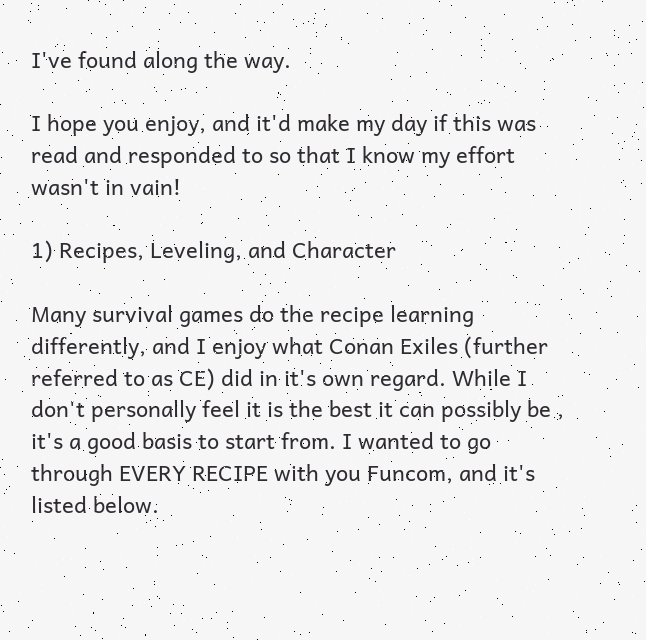I've found along the way.

I hope you enjoy, and it'd make my day if this was read and responded to so that I know my effort wasn't in vain!

1) Recipes, Leveling, and Character

Many survival games do the recipe learning differently, and I enjoy what Conan Exiles (further referred to as CE) did in it's own regard. While I don't personally feel it is the best it can possibly be , it's a good basis to start from. I wanted to go through EVERY RECIPE with you Funcom, and it's listed below.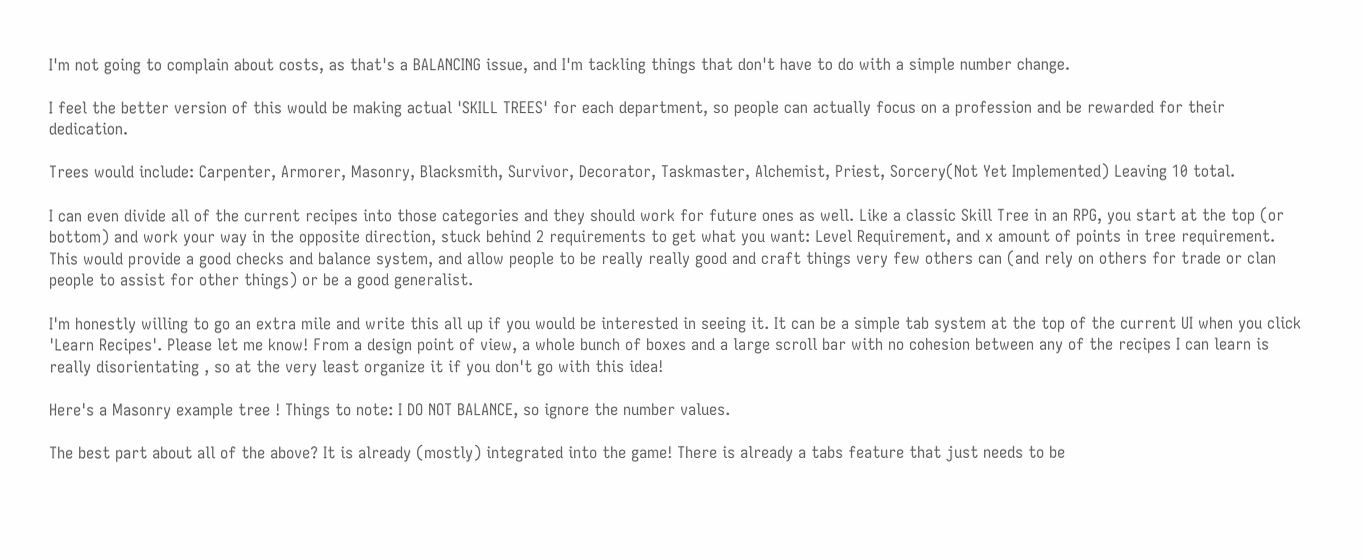I'm not going to complain about costs, as that's a BALANCING issue, and I'm tackling things that don't have to do with a simple number change.

I feel the better version of this would be making actual 'SKILL TREES' for each department, so people can actually focus on a profession and be rewarded for their dedication.

Trees would include: Carpenter, Armorer, Masonry, Blacksmith, Survivor, Decorator, Taskmaster, Alchemist, Priest, Sorcery(Not Yet Implemented) Leaving 10 total.

I can even divide all of the current recipes into those categories and they should work for future ones as well. Like a classic Skill Tree in an RPG, you start at the top (or bottom) and work your way in the opposite direction, stuck behind 2 requirements to get what you want: Level Requirement, and x amount of points in tree requirement. This would provide a good checks and balance system, and allow people to be really really good and craft things very few others can (and rely on others for trade or clan people to assist for other things) or be a good generalist.

I'm honestly willing to go an extra mile and write this all up if you would be interested in seeing it. It can be a simple tab system at the top of the current UI when you click 'Learn Recipes'. Please let me know! From a design point of view, a whole bunch of boxes and a large scroll bar with no cohesion between any of the recipes I can learn is really disorientating , so at the very least organize it if you don't go with this idea!

Here's a Masonry example tree ! Things to note: I DO NOT BALANCE, so ignore the number values.

The best part about all of the above? It is already (mostly) integrated into the game! There is already a tabs feature that just needs to be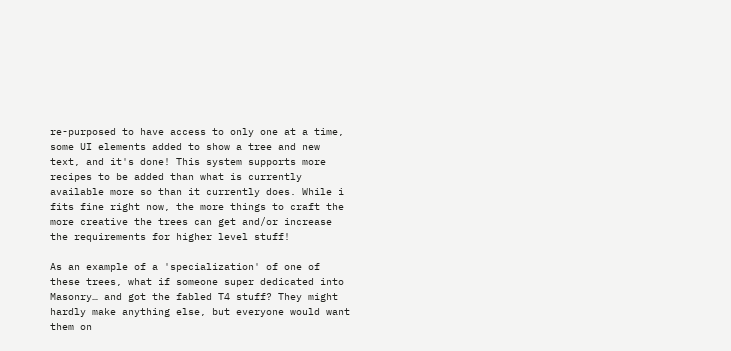re-purposed to have access to only one at a time, some UI elements added to show a tree and new text, and it's done! This system supports more recipes to be added than what is currently available more so than it currently does. While i fits fine right now, the more things to craft the more creative the trees can get and/or increase the requirements for higher level stuff!

As an example of a 'specialization' of one of these trees, what if someone super dedicated into Masonry… and got the fabled T4 stuff? They might hardly make anything else, but everyone would want them on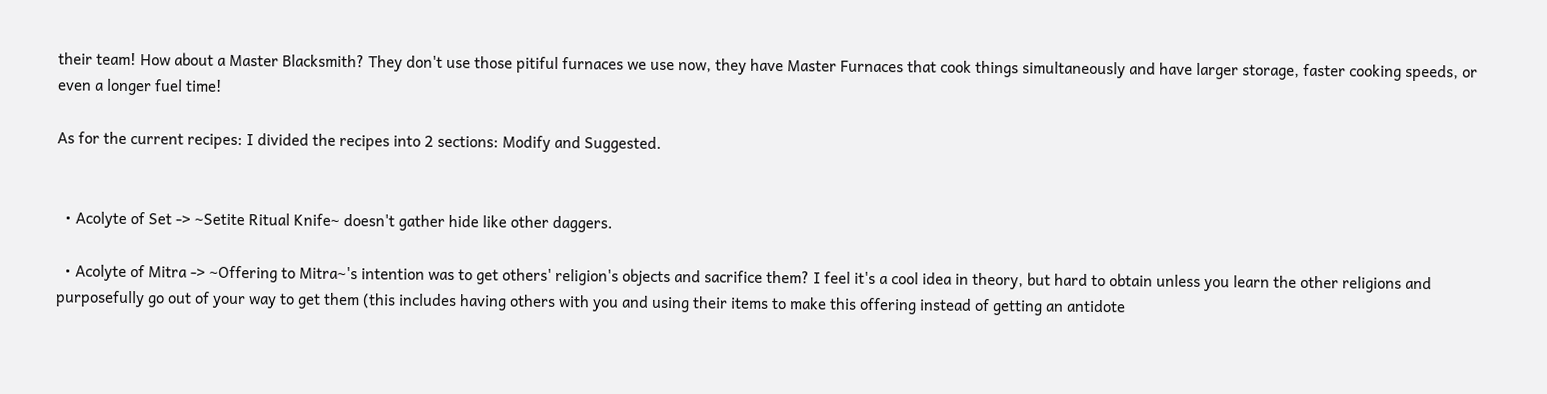their team! How about a Master Blacksmith? They don't use those pitiful furnaces we use now, they have Master Furnaces that cook things simultaneously and have larger storage, faster cooking speeds, or even a longer fuel time!

As for the current recipes: I divided the recipes into 2 sections: Modify and Suggested.


  • Acolyte of Set -> ~Setite Ritual Knife~ doesn't gather hide like other daggers.

  • Acolyte of Mitra -> ~Offering to Mitra~'s intention was to get others' religion's objects and sacrifice them? I feel it's a cool idea in theory, but hard to obtain unless you learn the other religions and purposefully go out of your way to get them (this includes having others with you and using their items to make this offering instead of getting an antidote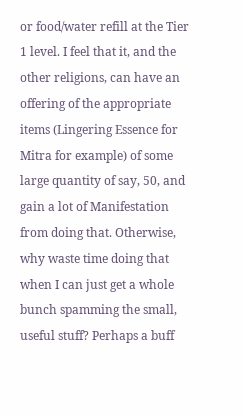or food/water refill at the Tier 1 level. I feel that it, and the other religions, can have an offering of the appropriate items (Lingering Essence for Mitra for example) of some large quantity of say, 50, and gain a lot of Manifestation from doing that. Otherwise, why waste time doing that when I can just get a whole bunch spamming the small, useful stuff? Perhaps a buff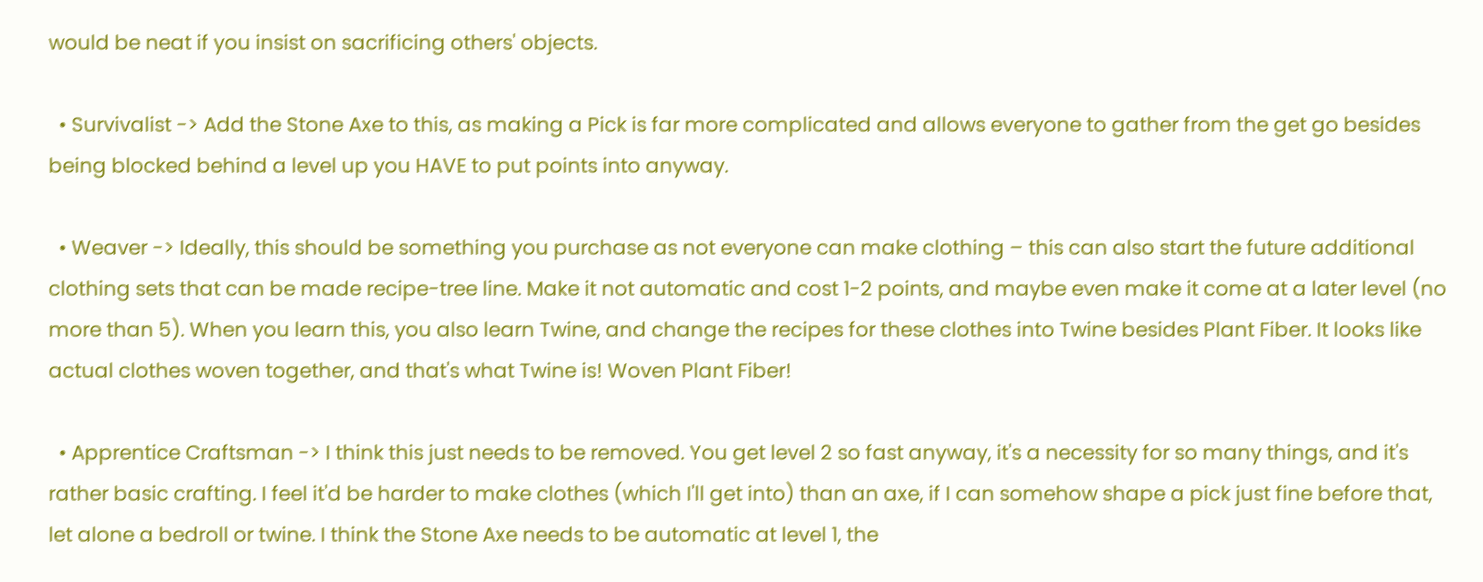would be neat if you insist on sacrificing others' objects.

  • Survivalist -> Add the Stone Axe to this, as making a Pick is far more complicated and allows everyone to gather from the get go besides being blocked behind a level up you HAVE to put points into anyway.

  • Weaver -> Ideally, this should be something you purchase as not everyone can make clothing – this can also start the future additional clothing sets that can be made recipe-tree line. Make it not automatic and cost 1-2 points, and maybe even make it come at a later level (no more than 5). When you learn this, you also learn Twine, and change the recipes for these clothes into Twine besides Plant Fiber. It looks like actual clothes woven together, and that's what Twine is! Woven Plant Fiber!

  • Apprentice Craftsman -> I think this just needs to be removed. You get level 2 so fast anyway, it's a necessity for so many things, and it's rather basic crafting. I feel it'd be harder to make clothes (which I'll get into) than an axe, if I can somehow shape a pick just fine before that, let alone a bedroll or twine. I think the Stone Axe needs to be automatic at level 1, the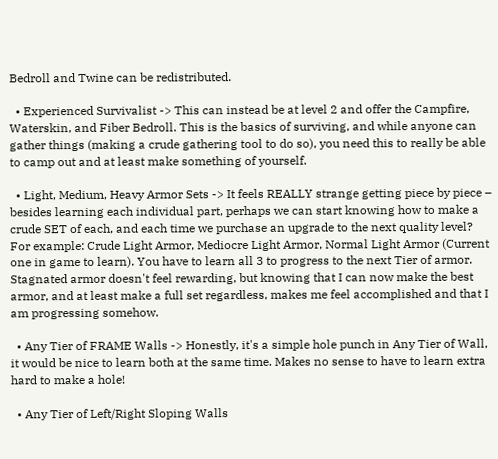Bedroll and Twine can be redistributed.

  • Experienced Survivalist -> This can instead be at level 2 and offer the Campfire, Waterskin, and Fiber Bedroll. This is the basics of surviving, and while anyone can gather things (making a crude gathering tool to do so), you need this to really be able to camp out and at least make something of yourself.

  • Light, Medium, Heavy Armor Sets -> It feels REALLY strange getting piece by piece – besides learning each individual part, perhaps we can start knowing how to make a crude SET of each, and each time we purchase an upgrade to the next quality level? For example: Crude Light Armor, Mediocre Light Armor, Normal Light Armor (Current one in game to learn). You have to learn all 3 to progress to the next Tier of armor. Stagnated armor doesn't feel rewarding, but knowing that I can now make the best armor, and at least make a full set regardless, makes me feel accomplished and that I am progressing somehow.

  • Any Tier of FRAME Walls -> Honestly, it's a simple hole punch in Any Tier of Wall, it would be nice to learn both at the same time. Makes no sense to have to learn extra hard to make a hole!

  • Any Tier of Left/Right Sloping Walls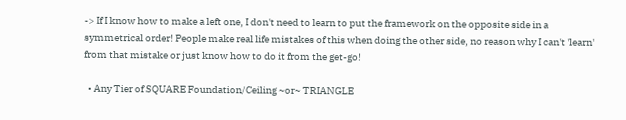-> If I know how to make a left one, I don't need to learn to put the framework on the opposite side in a symmetrical order! People make real life mistakes of this when doing the other side, no reason why I can't 'learn' from that mistake or just know how to do it from the get-go!

  • Any Tier of SQUARE Foundation/Ceiling ~or~ TRIANGLE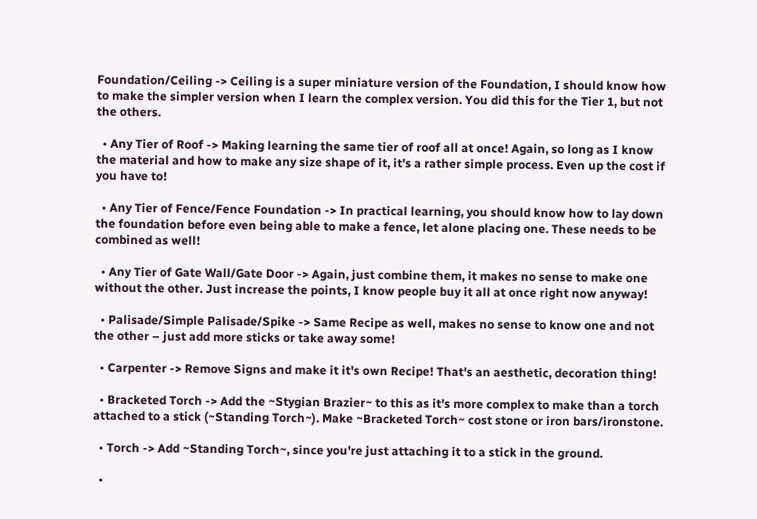Foundation/Ceiling -> Ceiling is a super miniature version of the Foundation, I should know how to make the simpler version when I learn the complex version. You did this for the Tier 1, but not the others.

  • Any Tier of Roof -> Making learning the same tier of roof all at once! Again, so long as I know the material and how to make any size shape of it, it's a rather simple process. Even up the cost if you have to!

  • Any Tier of Fence/Fence Foundation -> In practical learning, you should know how to lay down the foundation before even being able to make a fence, let alone placing one. These needs to be combined as well!

  • Any Tier of Gate Wall/Gate Door -> Again, just combine them, it makes no sense to make one without the other. Just increase the points, I know people buy it all at once right now anyway!

  • Palisade/Simple Palisade/Spike -> Same Recipe as well, makes no sense to know one and not the other – just add more sticks or take away some!

  • Carpenter -> Remove Signs and make it it's own Recipe! That's an aesthetic, decoration thing!

  • Bracketed Torch -> Add the ~Stygian Brazier~ to this as it's more complex to make than a torch attached to a stick (~Standing Torch~). Make ~Bracketed Torch~ cost stone or iron bars/ironstone.

  • Torch -> Add ~Standing Torch~, since you're just attaching it to a stick in the ground.

  •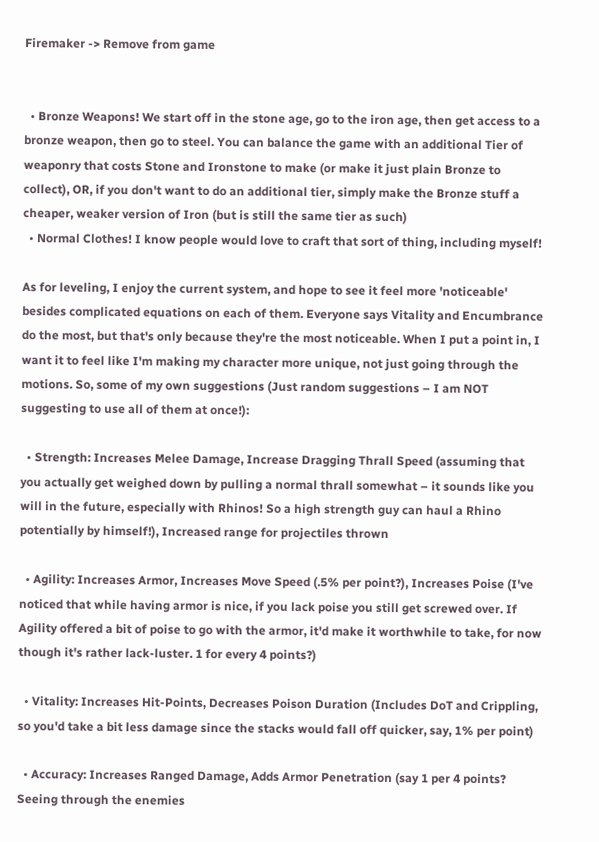Firemaker -> Remove from game


  • Bronze Weapons! We start off in the stone age, go to the iron age, then get access to a bronze weapon, then go to steel. You can balance the game with an additional Tier of weaponry that costs Stone and Ironstone to make (or make it just plain Bronze to collect), OR, if you don't want to do an additional tier, simply make the Bronze stuff a cheaper, weaker version of Iron (but is still the same tier as such)
  • Normal Clothes! I know people would love to craft that sort of thing, including myself!

As for leveling, I enjoy the current system, and hope to see it feel more 'noticeable' besides complicated equations on each of them. Everyone says Vitality and Encumbrance do the most, but that's only because they're the most noticeable. When I put a point in, I want it to feel like I'm making my character more unique, not just going through the motions. So, some of my own suggestions (Just random suggestions – I am NOT suggesting to use all of them at once!):

  • Strength: Increases Melee Damage, Increase Dragging Thrall Speed (assuming that you actually get weighed down by pulling a normal thrall somewhat – it sounds like you will in the future, especially with Rhinos! So a high strength guy can haul a Rhino potentially by himself!), Increased range for projectiles thrown

  • Agility: Increases Armor, Increases Move Speed (.5% per point?), Increases Poise (I've noticed that while having armor is nice, if you lack poise you still get screwed over. If Agility offered a bit of poise to go with the armor, it'd make it worthwhile to take, for now though it's rather lack-luster. 1 for every 4 points?)

  • Vitality: Increases Hit-Points, Decreases Poison Duration (Includes DoT and Crippling, so you'd take a bit less damage since the stacks would fall off quicker, say, 1% per point)

  • Accuracy: Increases Ranged Damage, Adds Armor Penetration (say 1 per 4 points? Seeing through the enemies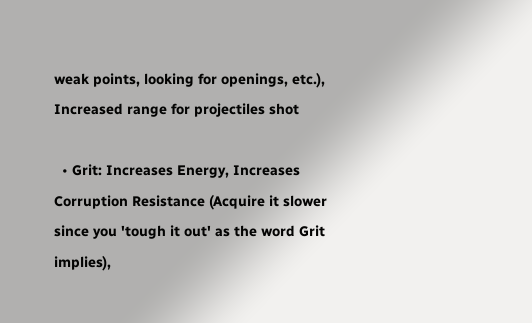weak points, looking for openings, etc.), Increased range for projectiles shot

  • Grit: Increases Energy, Increases Corruption Resistance (Acquire it slower since you 'tough it out' as the word Grit implies),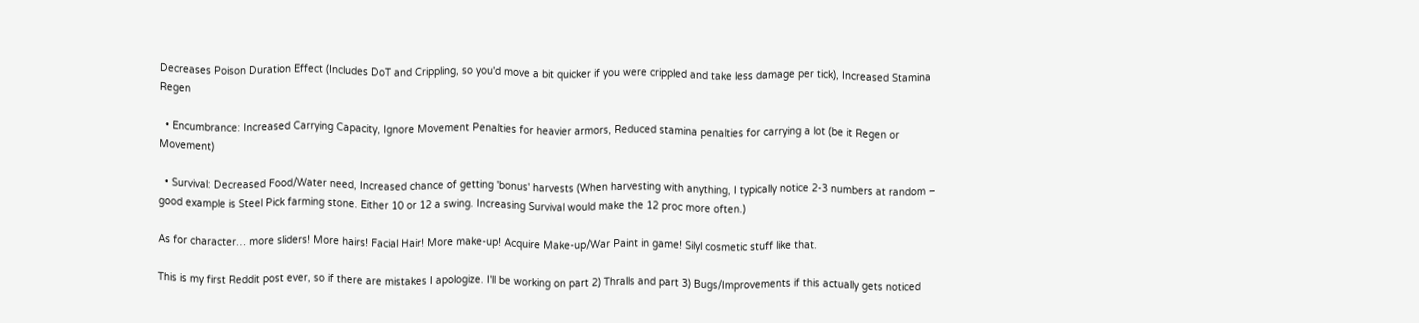Decreases Poison Duration Effect (Includes DoT and Crippling, so you'd move a bit quicker if you were crippled and take less damage per tick), Increased Stamina Regen

  • Encumbrance: Increased Carrying Capacity, Ignore Movement Penalties for heavier armors, Reduced stamina penalties for carrying a lot (be it Regen or Movement)

  • Survival: Decreased Food/Water need, Increased chance of getting 'bonus' harvests (When harvesting with anything, I typically notice 2-3 numbers at random – good example is Steel Pick farming stone. Either 10 or 12 a swing. Increasing Survival would make the 12 proc more often.)

As for character… more sliders! More hairs! Facial Hair! More make-up! Acquire Make-up/War Paint in game! Silyl cosmetic stuff like that.

This is my first Reddit post ever, so if there are mistakes I apologize. I'll be working on part 2) Thralls and part 3) Bugs/Improvements if this actually gets noticed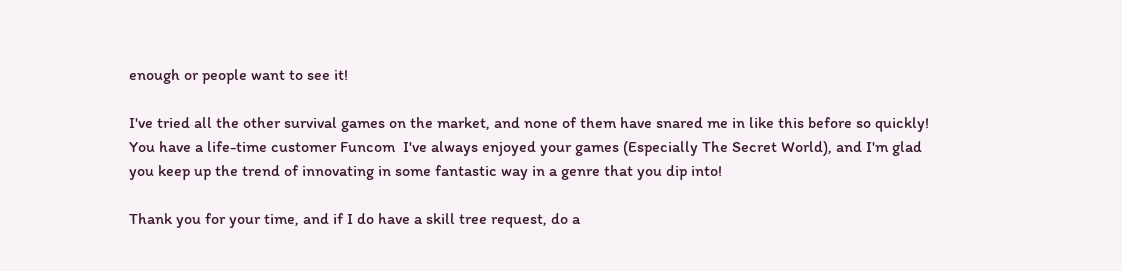enough or people want to see it!

I've tried all the other survival games on the market, and none of them have snared me in like this before so quickly! You have a life-time customer Funcom  I've always enjoyed your games (Especially The Secret World), and I'm glad you keep up the trend of innovating in some fantastic way in a genre that you dip into!

Thank you for your time, and if I do have a skill tree request, do a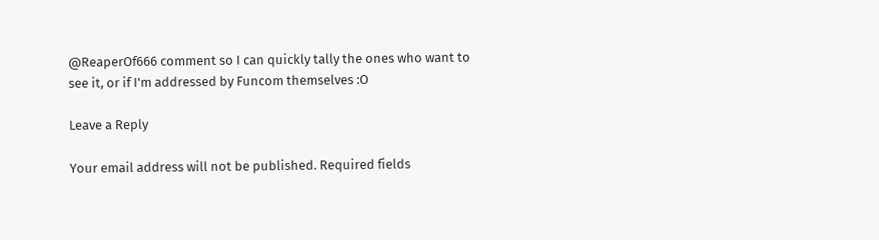@ReaperOf666 comment so I can quickly tally the ones who want to see it, or if I'm addressed by Funcom themselves :O

Leave a Reply

Your email address will not be published. Required fields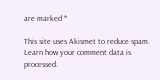are marked *

This site uses Akismet to reduce spam. Learn how your comment data is processed.